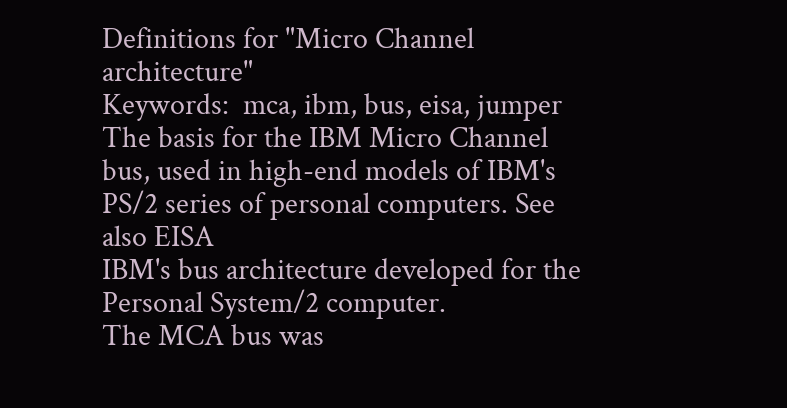Definitions for "Micro Channel architecture"
Keywords:  mca, ibm, bus, eisa, jumper
The basis for the IBM Micro Channel bus, used in high-end models of IBM's PS/2 series of personal computers. See also EISA
IBM's bus architecture developed for the Personal System/2 computer.
The MCA bus was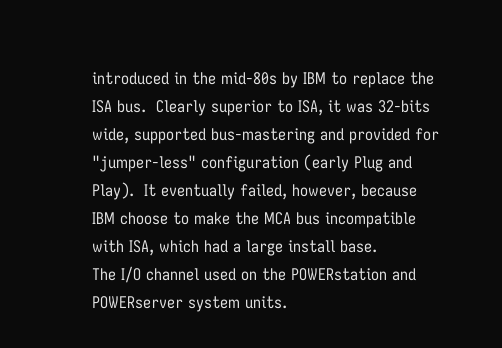introduced in the mid-80s by IBM to replace the ISA bus.  Clearly superior to ISA, it was 32-bits wide, supported bus-mastering and provided for "jumper-less" configuration (early Plug and Play).  It eventually failed, however, because IBM choose to make the MCA bus incompatible with ISA, which had a large install base.
The I/O channel used on the POWERstation and POWERserver system units.